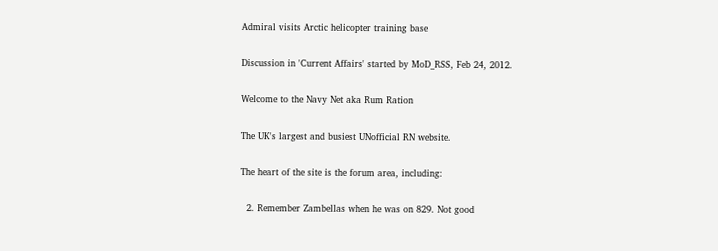Admiral visits Arctic helicopter training base

Discussion in 'Current Affairs' started by MoD_RSS, Feb 24, 2012.

Welcome to the Navy Net aka Rum Ration

The UK's largest and busiest UNofficial RN website.

The heart of the site is the forum area, including:

  2. Remember Zambellas when he was on 829. Not good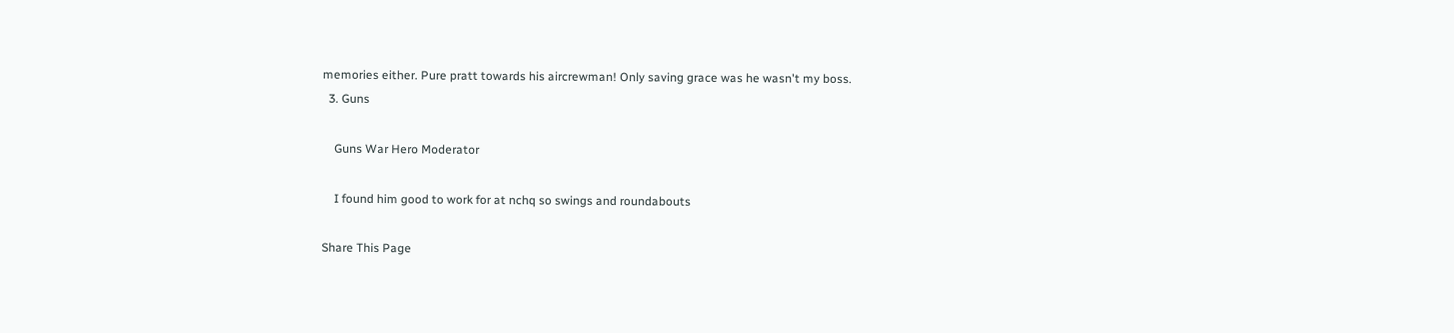memories either. Pure pratt towards his aircrewman! Only saving grace was he wasn't my boss.
  3. Guns

    Guns War Hero Moderator

    I found him good to work for at nchq so swings and roundabouts

Share This Page